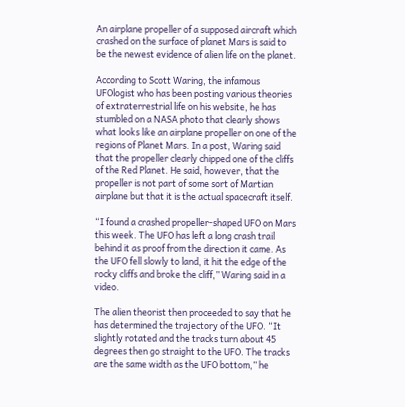An airplane propeller of a supposed aircraft which crashed on the surface of planet Mars is said to be the newest evidence of alien life on the planet.

According to Scott Waring, the infamous UFOlogist who has been posting various theories of extraterrestrial life on his website, he has stumbled on a NASA photo that clearly shows what looks like an airplane propeller on one of the regions of Planet Mars. In a post, Waring said that the propeller clearly chipped one of the cliffs of the Red Planet. He said, however, that the propeller is not part of some sort of Martian airplane but that it is the actual spacecraft itself.

“I found a crashed propeller-shaped UFO on Mars this week. The UFO has left a long crash trail behind it as proof from the direction it came. As the UFO fell slowly to land, it hit the edge of the rocky cliffs and broke the cliff,” Waring said in a video.

The alien theorist then proceeded to say that he has determined the trajectory of the UFO. “It slightly rotated and the tracks turn about 45 degrees then go straight to the UFO. The tracks are the same width as the UFO bottom,” he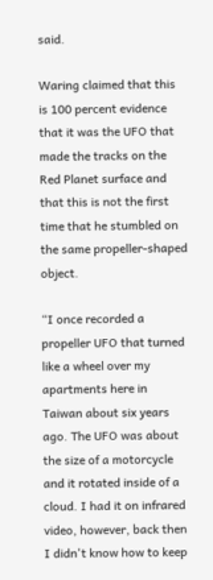said.

Waring claimed that this is 100 percent evidence that it was the UFO that made the tracks on the Red Planet surface and that this is not the first time that he stumbled on the same propeller-shaped object.

“I once recorded a propeller UFO that turned like a wheel over my apartments here in Taiwan about six years ago. The UFO was about the size of a motorcycle and it rotated inside of a cloud. I had it on infrared video, however, back then I didn't know how to keep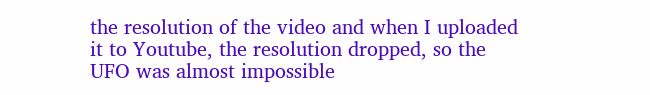the resolution of the video and when I uploaded it to Youtube, the resolution dropped, so the UFO was almost impossible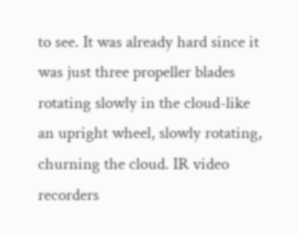to see. It was already hard since it was just three propeller blades rotating slowly in the cloud-like an upright wheel, slowly rotating, churning the cloud. IR video recorders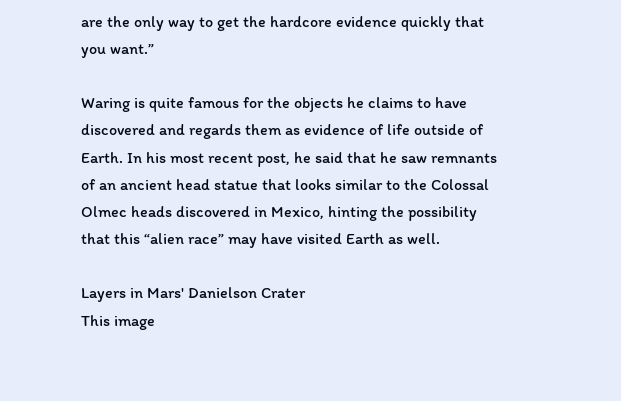are the only way to get the hardcore evidence quickly that you want.”

Waring is quite famous for the objects he claims to have discovered and regards them as evidence of life outside of Earth. In his most recent post, he said that he saw remnants of an ancient head statue that looks similar to the Colossal Olmec heads discovered in Mexico, hinting the possibility that this “alien race” may have visited Earth as well.

Layers in Mars' Danielson Crater
This image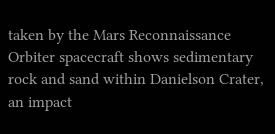taken by the Mars Reconnaissance Orbiter spacecraft shows sedimentary rock and sand within Danielson Crater, an impact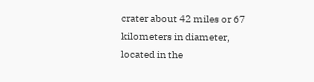crater about 42 miles or 67 kilometers in diameter, located in the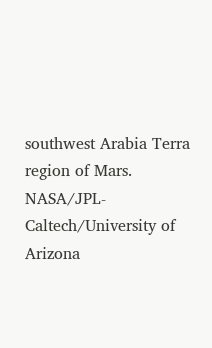southwest Arabia Terra region of Mars. NASA/JPL-Caltech/University of Arizona